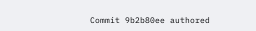Commit 9b2b80ee authored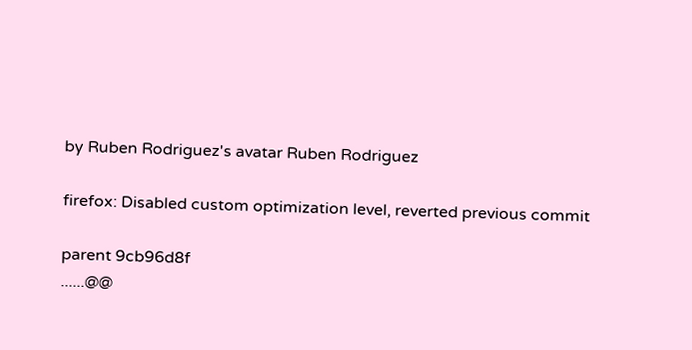by Ruben Rodriguez's avatar Ruben Rodriguez

firefox: Disabled custom optimization level, reverted previous commit

parent 9cb96d8f
......@@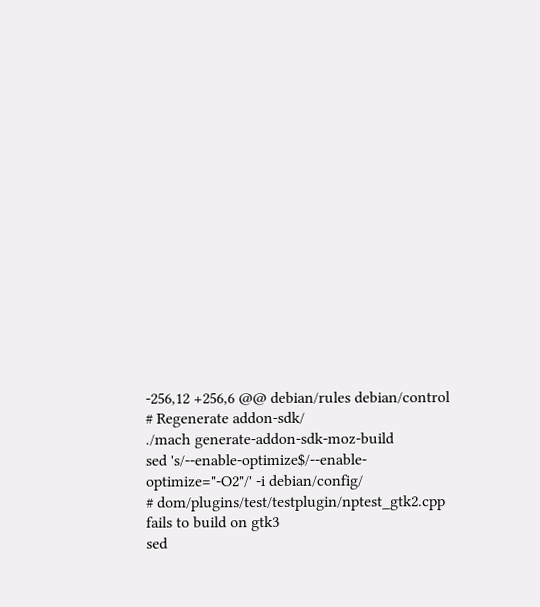-256,12 +256,6 @@ debian/rules debian/control
# Regenerate addon-sdk/
./mach generate-addon-sdk-moz-build
sed 's/--enable-optimize$/--enable-optimize="-O2"/' -i debian/config/
# dom/plugins/test/testplugin/nptest_gtk2.cpp fails to build on gtk3
sed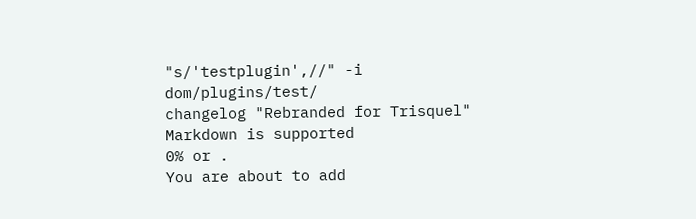"s/'testplugin',//" -i dom/plugins/test/
changelog "Rebranded for Trisquel"
Markdown is supported
0% or .
You are about to add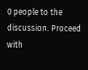0 people to the discussion. Proceed with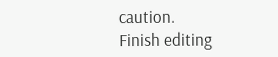caution.
Finish editing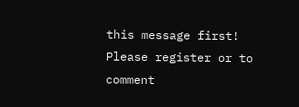this message first!
Please register or to comment